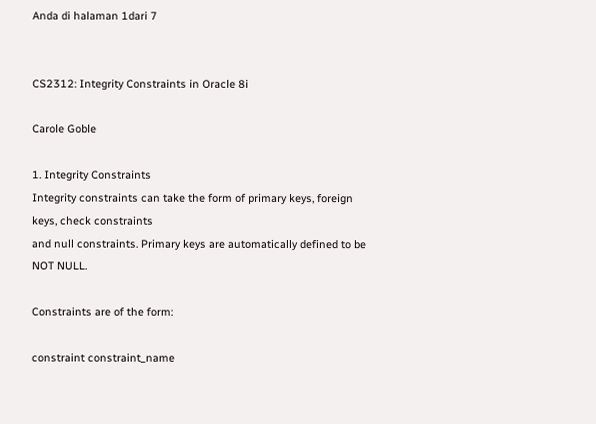Anda di halaman 1dari 7


CS2312: Integrity Constraints in Oracle 8i

Carole Goble

1. Integrity Constraints
Integrity constraints can take the form of primary keys, foreign keys, check constraints
and null constraints. Primary keys are automatically defined to be NOT NULL.

Constraints are of the form:

constraint constraint_name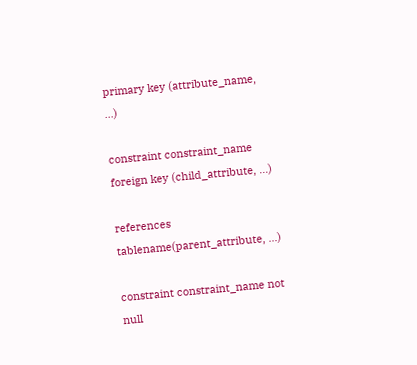primary key (attribute_name, ...)

constraint constraint_name foreign key (child_attribute, ...)

references tablename(parent_attribute, ...)

constraint constraint_name not null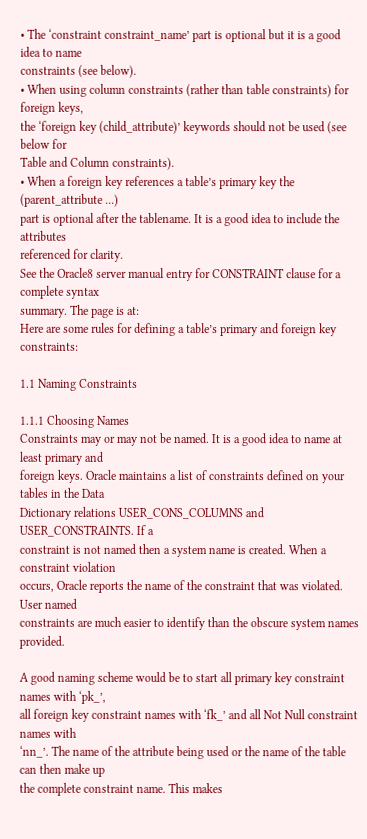• The ‘constraint constraint_name’ part is optional but it is a good idea to name
constraints (see below).
• When using column constraints (rather than table constraints) for foreign keys,
the ‘foreign key (child_attribute)’ keywords should not be used (see below for
Table and Column constraints).
• When a foreign key references a table’s primary key the (parent_attribute ...)
part is optional after the tablename. It is a good idea to include the attributes
referenced for clarity.
See the Oracle8 server manual entry for CONSTRAINT clause for a complete syntax
summary. The page is at:
Here are some rules for defining a table’s primary and foreign key constraints:

1.1 Naming Constraints

1.1.1 Choosing Names
Constraints may or may not be named. It is a good idea to name at least primary and
foreign keys. Oracle maintains a list of constraints defined on your tables in the Data
Dictionary relations USER_CONS_COLUMNS and USER_CONSTRAINTS. If a
constraint is not named then a system name is created. When a constraint violation
occurs, Oracle reports the name of the constraint that was violated. User named
constraints are much easier to identify than the obscure system names provided.

A good naming scheme would be to start all primary key constraint names with ‘pk_’,
all foreign key constraint names with ‘fk_’ and all Not Null constraint names with
‘nn_’. The name of the attribute being used or the name of the table can then make up
the complete constraint name. This makes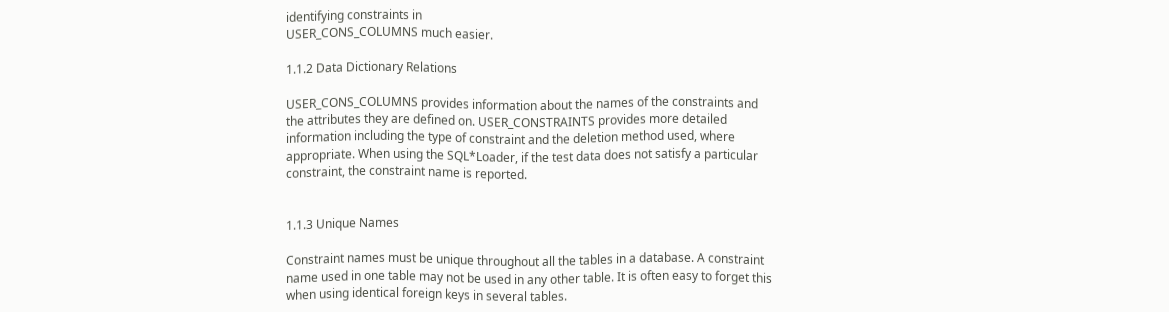identifying constraints in
USER_CONS_COLUMNS much easier.

1.1.2 Data Dictionary Relations

USER_CONS_COLUMNS provides information about the names of the constraints and
the attributes they are defined on. USER_CONSTRAINTS provides more detailed
information including the type of constraint and the deletion method used, where
appropriate. When using the SQL*Loader, if the test data does not satisfy a particular
constraint, the constraint name is reported.


1.1.3 Unique Names

Constraint names must be unique throughout all the tables in a database. A constraint
name used in one table may not be used in any other table. It is often easy to forget this
when using identical foreign keys in several tables.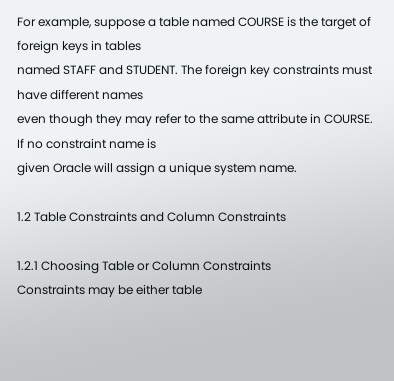For example, suppose a table named COURSE is the target of foreign keys in tables
named STAFF and STUDENT. The foreign key constraints must have different names
even though they may refer to the same attribute in COURSE. If no constraint name is
given Oracle will assign a unique system name.

1.2 Table Constraints and Column Constraints

1.2.1 Choosing Table or Column Constraints
Constraints may be either table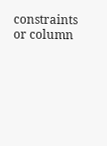constraints or column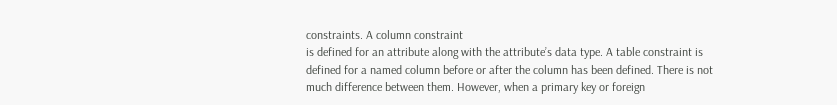constraints. A column constraint
is defined for an attribute along with the attribute’s data type. A table constraint is
defined for a named column before or after the column has been defined. There is not
much difference between them. However, when a primary key or foreign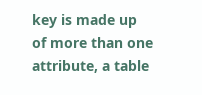key is made up
of more than one attribute, a table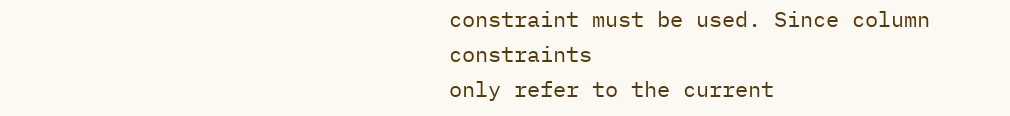constraint must be used. Since column constraints
only refer to the current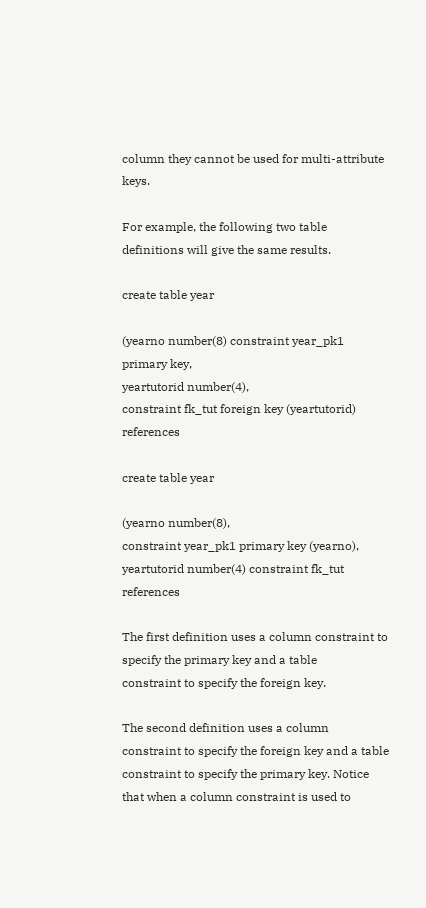column they cannot be used for multi-attribute keys.

For example, the following two table definitions will give the same results.

create table year

(yearno number(8) constraint year_pk1 primary key,
yeartutorid number(4),
constraint fk_tut foreign key (yeartutorid) references

create table year

(yearno number(8),
constraint year_pk1 primary key (yearno),
yeartutorid number(4) constraint fk_tut references

The first definition uses a column constraint to specify the primary key and a table
constraint to specify the foreign key.

The second definition uses a column constraint to specify the foreign key and a table
constraint to specify the primary key. Notice that when a column constraint is used to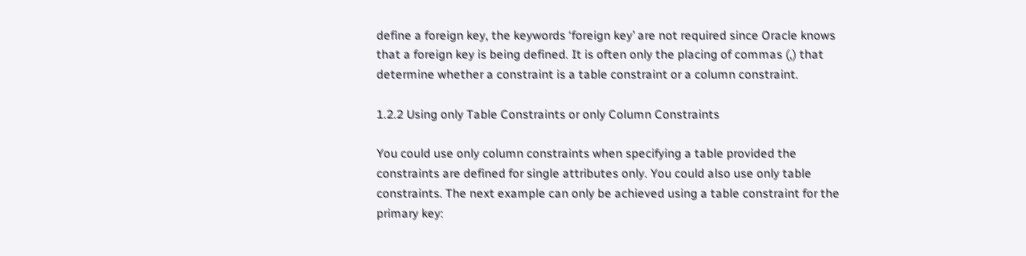define a foreign key, the keywords ‘foreign key’ are not required since Oracle knows
that a foreign key is being defined. It is often only the placing of commas (,) that
determine whether a constraint is a table constraint or a column constraint.

1.2.2 Using only Table Constraints or only Column Constraints

You could use only column constraints when specifying a table provided the
constraints are defined for single attributes only. You could also use only table
constraints. The next example can only be achieved using a table constraint for the
primary key: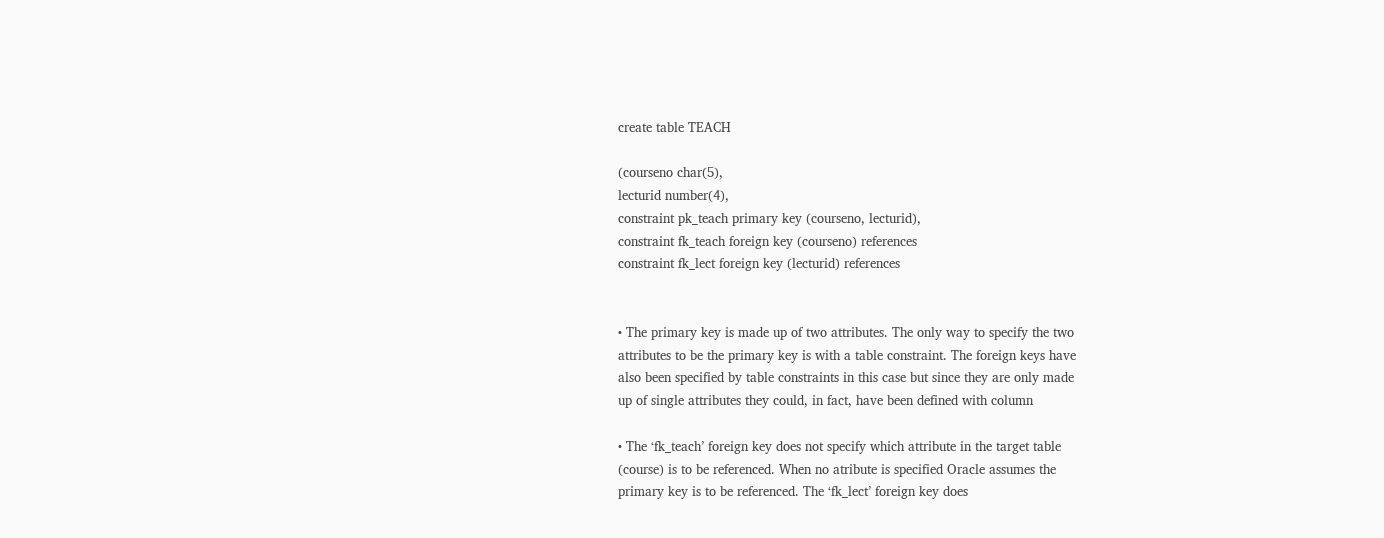create table TEACH

(courseno char(5),
lecturid number(4),
constraint pk_teach primary key (courseno, lecturid),
constraint fk_teach foreign key (courseno) references
constraint fk_lect foreign key (lecturid) references


• The primary key is made up of two attributes. The only way to specify the two
attributes to be the primary key is with a table constraint. The foreign keys have
also been specified by table constraints in this case but since they are only made
up of single attributes they could, in fact, have been defined with column

• The ‘fk_teach’ foreign key does not specify which attribute in the target table
(course) is to be referenced. When no atribute is specified Oracle assumes the
primary key is to be referenced. The ‘fk_lect’ foreign key does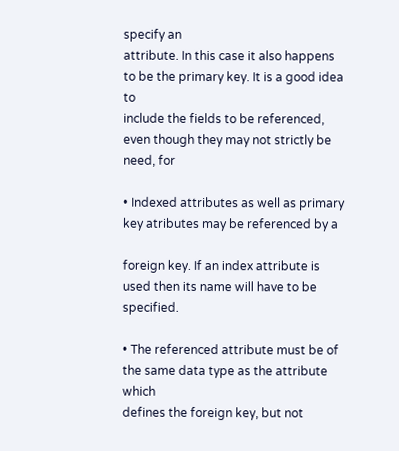specify an
attribute. In this case it also happens to be the primary key. It is a good idea to
include the fields to be referenced, even though they may not strictly be need, for

• Indexed attributes as well as primary key atributes may be referenced by a

foreign key. If an index attribute is used then its name will have to be specified.

• The referenced attribute must be of the same data type as the attribute which
defines the foreign key, but not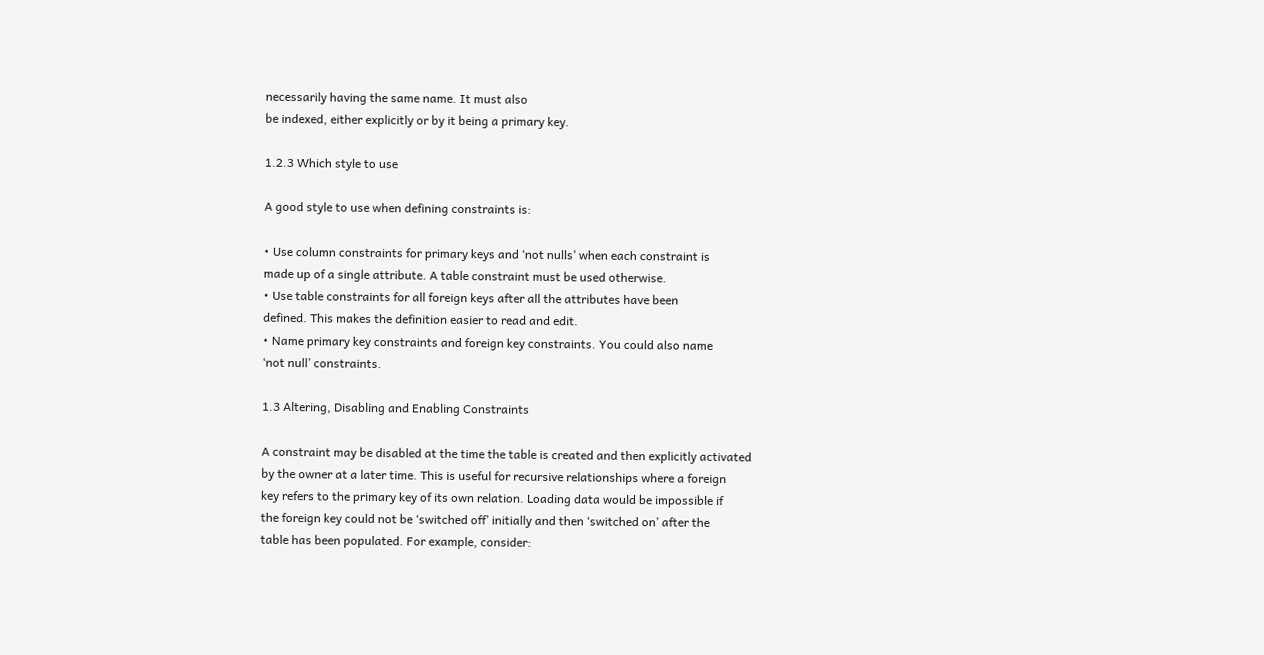necessarily having the same name. It must also
be indexed, either explicitly or by it being a primary key.

1.2.3 Which style to use

A good style to use when defining constraints is:

• Use column constraints for primary keys and ‘not nulls’ when each constraint is
made up of a single attribute. A table constraint must be used otherwise.
• Use table constraints for all foreign keys after all the attributes have been
defined. This makes the definition easier to read and edit.
• Name primary key constraints and foreign key constraints. You could also name
‘not null’ constraints.

1.3 Altering, Disabling and Enabling Constraints

A constraint may be disabled at the time the table is created and then explicitly activated
by the owner at a later time. This is useful for recursive relationships where a foreign
key refers to the primary key of its own relation. Loading data would be impossible if
the foreign key could not be ‘switched off’ initially and then ‘switched on’ after the
table has been populated. For example, consider: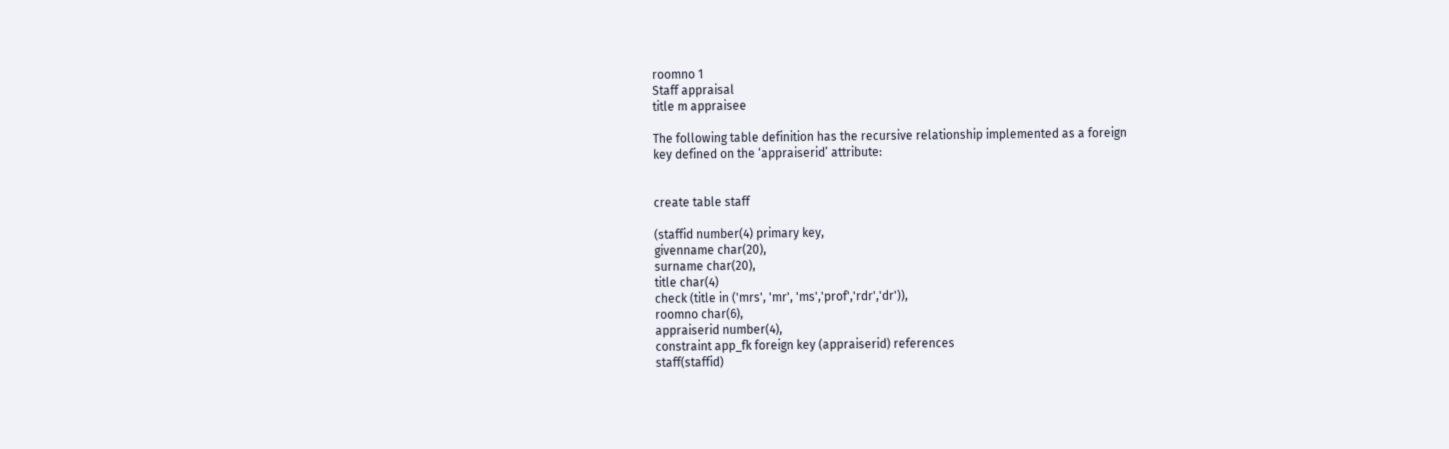roomno 1
Staff appraisal
title m appraisee

The following table definition has the recursive relationship implemented as a foreign
key defined on the ‘appraiserid’ attribute:


create table staff

(staffid number(4) primary key,
givenname char(20),
surname char(20),
title char(4)
check (title in ('mrs', 'mr', 'ms','prof','rdr','dr')),
roomno char(6),
appraiserid number(4),
constraint app_fk foreign key (appraiserid) references
staff(staffid)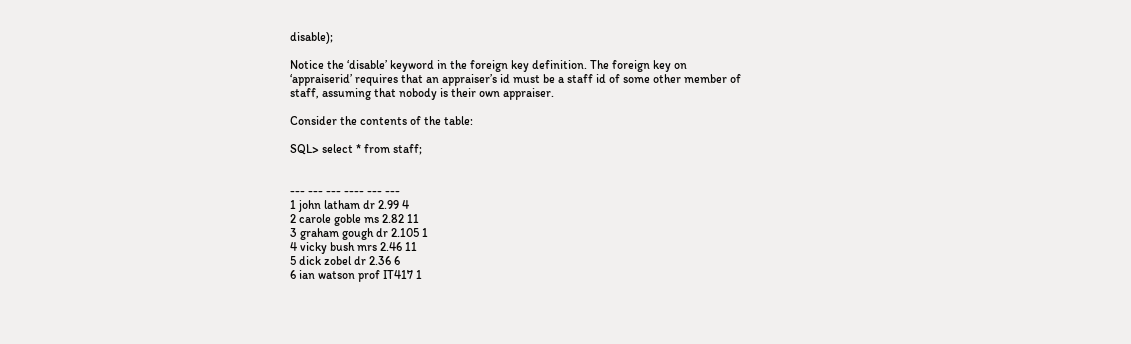disable);

Notice the ‘disable’ keyword in the foreign key definition. The foreign key on
‘appraiserid’ requires that an appraiser’s id must be a staff id of some other member of
staff, assuming that nobody is their own appraiser.

Consider the contents of the table:

SQL> select * from staff;


--- --- --- ---- --- ---
1 john latham dr 2.99 4
2 carole goble ms 2.82 11
3 graham gough dr 2.105 1
4 vicky bush mrs 2.46 11
5 dick zobel dr 2.36 6
6 ian watson prof IT417 1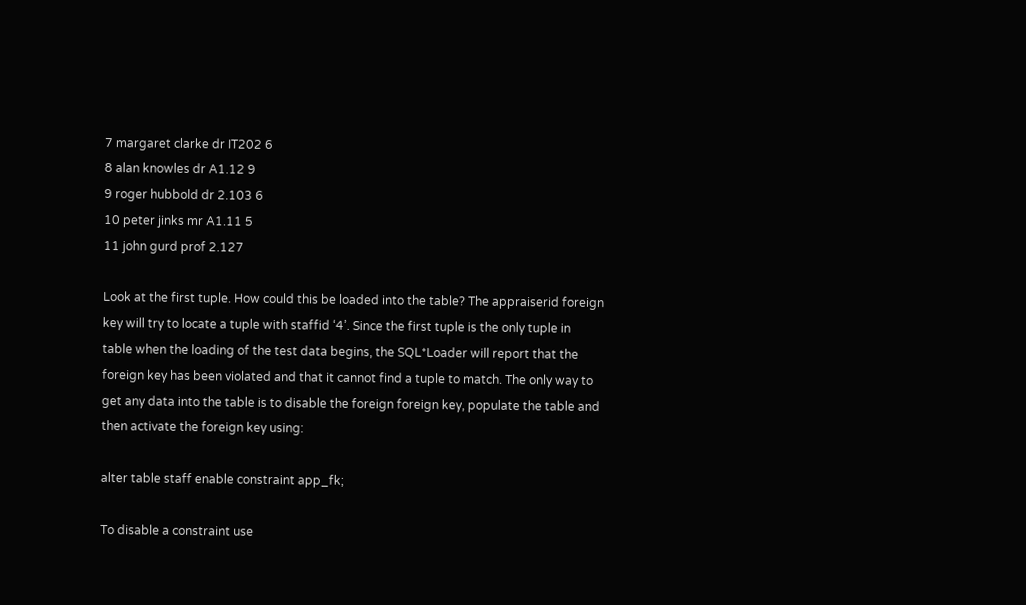7 margaret clarke dr IT202 6
8 alan knowles dr A1.12 9
9 roger hubbold dr 2.103 6
10 peter jinks mr A1.11 5
11 john gurd prof 2.127

Look at the first tuple. How could this be loaded into the table? The appraiserid foreign
key will try to locate a tuple with staffid ‘4’. Since the first tuple is the only tuple in
table when the loading of the test data begins, the SQL*Loader will report that the
foreign key has been violated and that it cannot find a tuple to match. The only way to
get any data into the table is to disable the foreign foreign key, populate the table and
then activate the foreign key using:

alter table staff enable constraint app_fk;

To disable a constraint use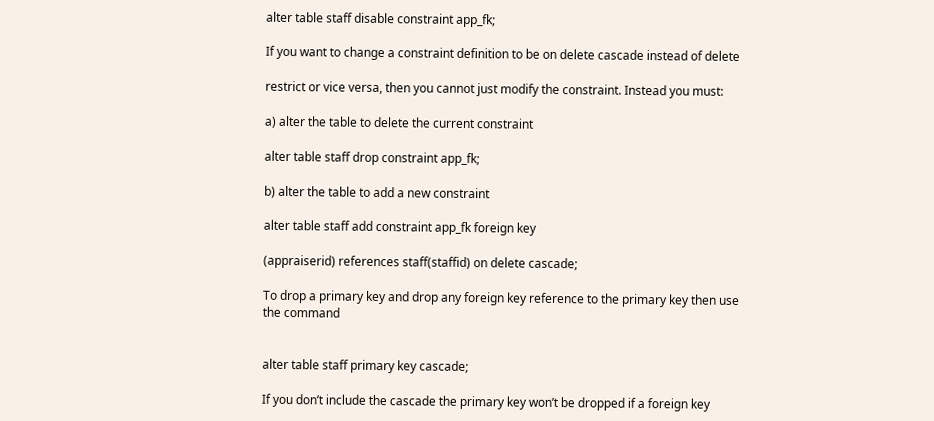alter table staff disable constraint app_fk;

If you want to change a constraint definition to be on delete cascade instead of delete

restrict or vice versa, then you cannot just modify the constraint. Instead you must:

a) alter the table to delete the current constraint

alter table staff drop constraint app_fk;

b) alter the table to add a new constraint

alter table staff add constraint app_fk foreign key

(appraiserid) references staff(staffid) on delete cascade;

To drop a primary key and drop any foreign key reference to the primary key then use
the command


alter table staff primary key cascade;

If you don’t include the cascade the primary key won’t be dropped if a foreign key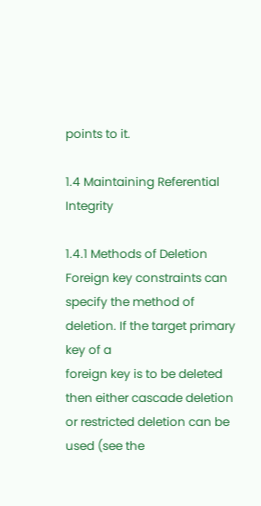points to it.

1.4 Maintaining Referential Integrity

1.4.1 Methods of Deletion
Foreign key constraints can specify the method of deletion. If the target primary key of a
foreign key is to be deleted then either cascade deletion or restricted deletion can be
used (see the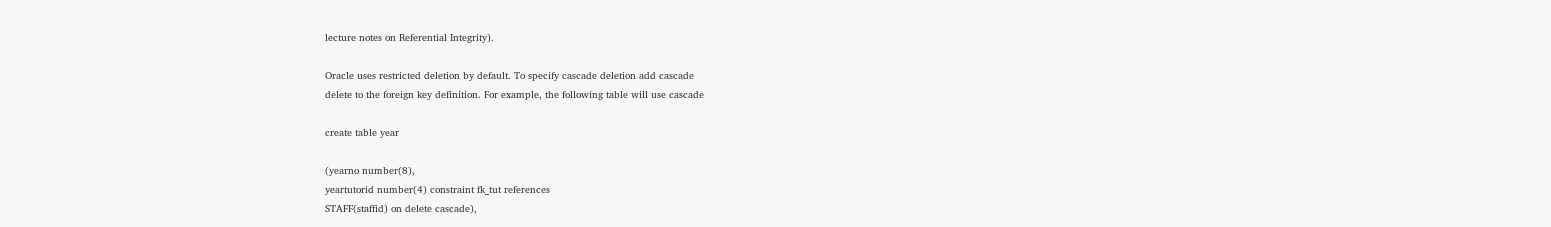lecture notes on Referential Integrity).

Oracle uses restricted deletion by default. To specify cascade deletion add cascade
delete to the foreign key definition. For example, the following table will use cascade

create table year

(yearno number(8),
yeartutorid number(4) constraint fk_tut references
STAFF(staffid) on delete cascade),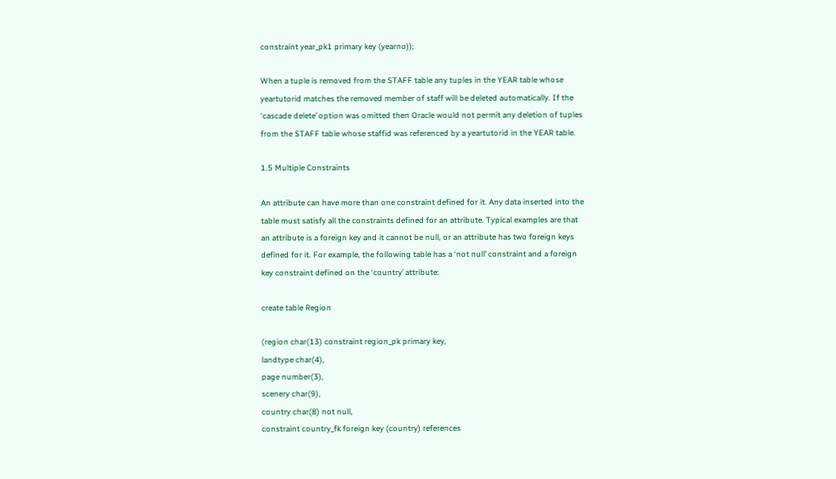constraint year_pk1 primary key (yearno));

When a tuple is removed from the STAFF table any tuples in the YEAR table whose
yeartutorid matches the removed member of staff will be deleted automatically. If the
‘cascade delete’ option was omitted then Oracle would not permit any deletion of tuples
from the STAFF table whose staffid was referenced by a yeartutorid in the YEAR table.

1.5 Multiple Constraints

An attribute can have more than one constraint defined for it. Any data inserted into the
table must satisfy all the constraints defined for an attribute. Typical examples are that
an attribute is a foreign key and it cannot be null, or an attribute has two foreign keys
defined for it. For example, the following table has a ‘not null’ constraint and a foreign
key constraint defined on the ‘country’ attribute:

create table Region

(region char(13) constraint region_pk primary key,
landtype char(4),
page number(3),
scenery char(9),
country char(8) not null,
constraint country_fk foreign key (country) references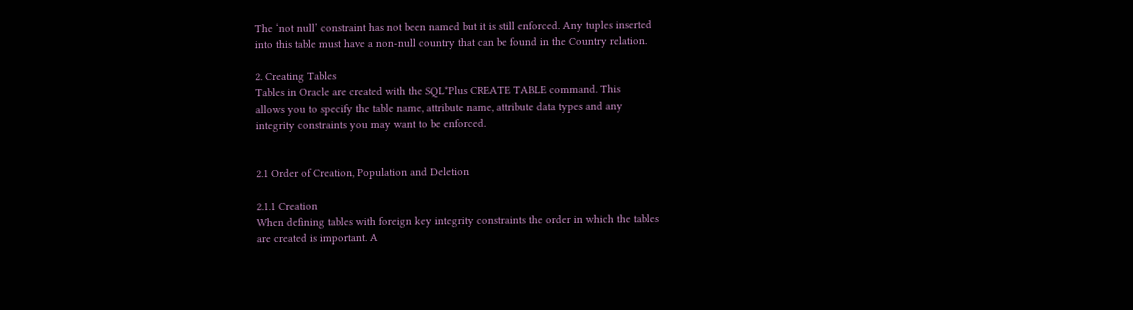The ‘not null’ constraint has not been named but it is still enforced. Any tuples inserted
into this table must have a non-null country that can be found in the Country relation.

2. Creating Tables
Tables in Oracle are created with the SQL*Plus CREATE TABLE command. This
allows you to specify the table name, attribute name, attribute data types and any
integrity constraints you may want to be enforced.


2.1 Order of Creation, Population and Deletion

2.1.1 Creation
When defining tables with foreign key integrity constraints the order in which the tables
are created is important. A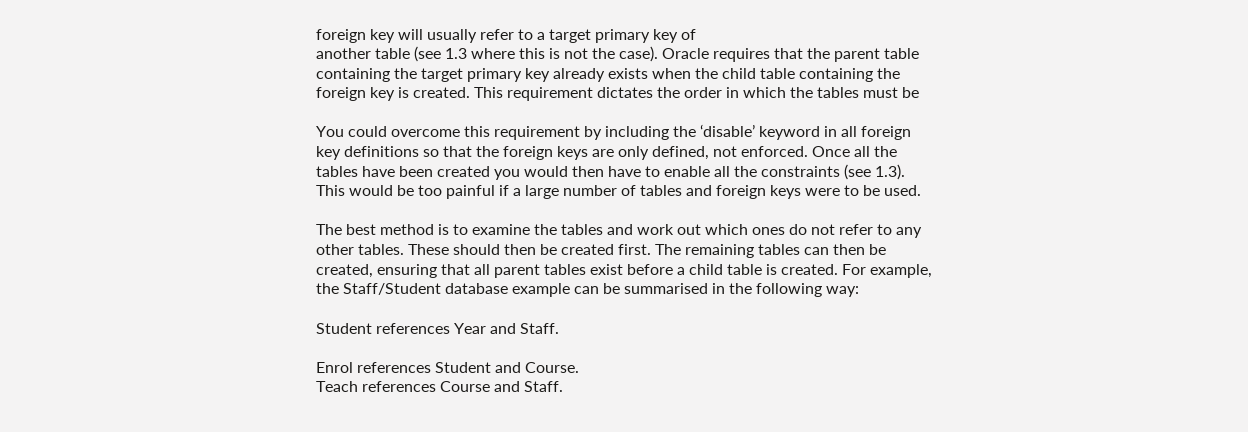foreign key will usually refer to a target primary key of
another table (see 1.3 where this is not the case). Oracle requires that the parent table
containing the target primary key already exists when the child table containing the
foreign key is created. This requirement dictates the order in which the tables must be

You could overcome this requirement by including the ‘disable’ keyword in all foreign
key definitions so that the foreign keys are only defined, not enforced. Once all the
tables have been created you would then have to enable all the constraints (see 1.3).
This would be too painful if a large number of tables and foreign keys were to be used.

The best method is to examine the tables and work out which ones do not refer to any
other tables. These should then be created first. The remaining tables can then be
created, ensuring that all parent tables exist before a child table is created. For example,
the Staff/Student database example can be summarised in the following way:

Student references Year and Staff.

Enrol references Student and Course.
Teach references Course and Staff.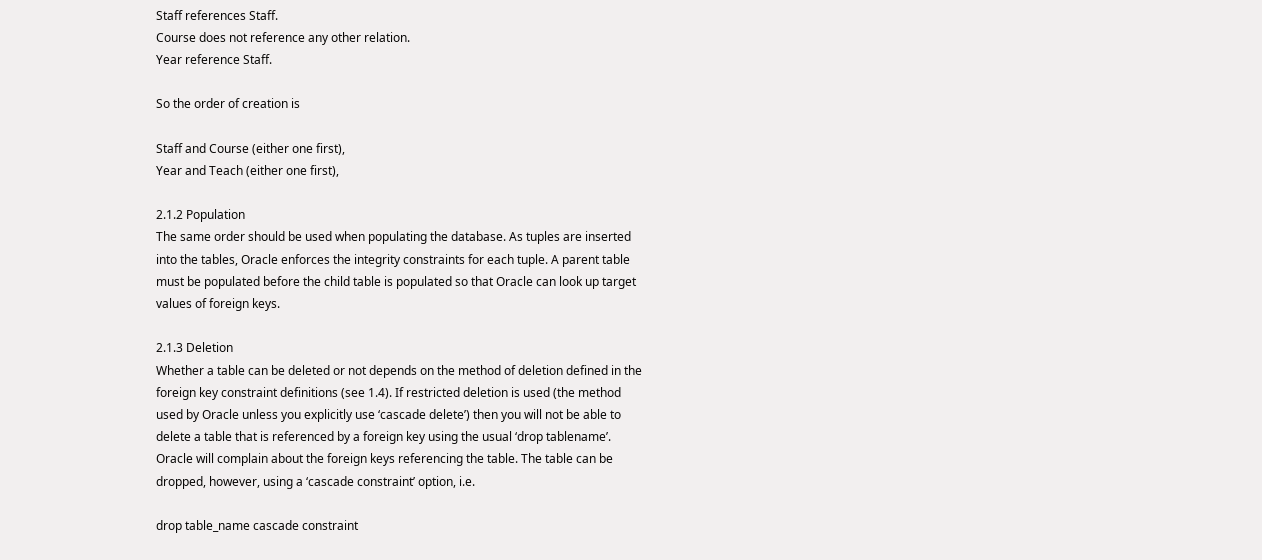Staff references Staff.
Course does not reference any other relation.
Year reference Staff.

So the order of creation is

Staff and Course (either one first),
Year and Teach (either one first),

2.1.2 Population
The same order should be used when populating the database. As tuples are inserted
into the tables, Oracle enforces the integrity constraints for each tuple. A parent table
must be populated before the child table is populated so that Oracle can look up target
values of foreign keys.

2.1.3 Deletion
Whether a table can be deleted or not depends on the method of deletion defined in the
foreign key constraint definitions (see 1.4). If restricted deletion is used (the method
used by Oracle unless you explicitly use ‘cascade delete’) then you will not be able to
delete a table that is referenced by a foreign key using the usual ‘drop tablename’.
Oracle will complain about the foreign keys referencing the table. The table can be
dropped, however, using a ‘cascade constraint’ option, i.e.

drop table_name cascade constraint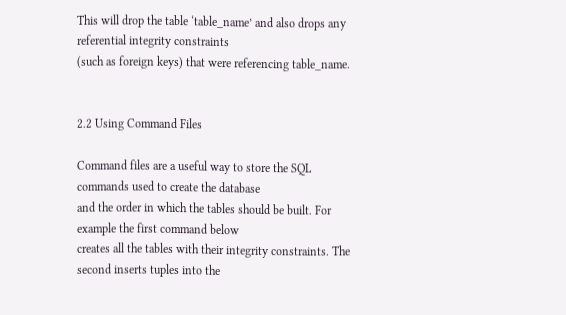This will drop the table ‘table_name’ and also drops any referential integrity constraints
(such as foreign keys) that were referencing table_name.


2.2 Using Command Files

Command files are a useful way to store the SQL commands used to create the database
and the order in which the tables should be built. For example the first command below
creates all the tables with their integrity constraints. The second inserts tuples into the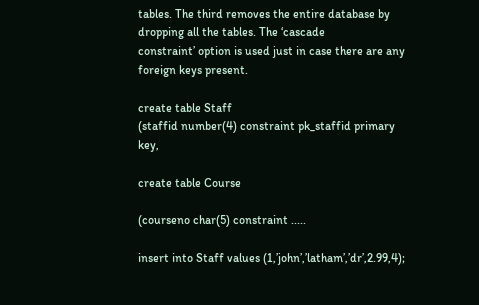tables. The third removes the entire database by dropping all the tables. The ‘cascade
constraint’ option is used just in case there are any foreign keys present.

create table Staff
(staffid number(4) constraint pk_staffid primary key,

create table Course

(courseno char(5) constraint .....

insert into Staff values (1,’john’,’latham’,’dr’,2.99,4);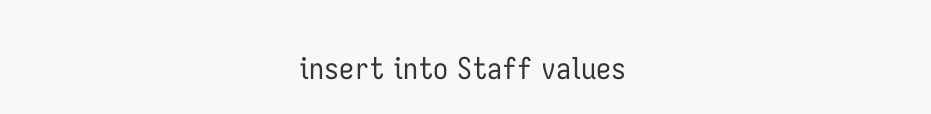insert into Staff values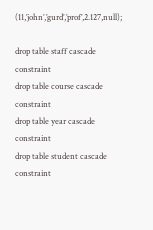(11,’john’,’gurd’,’prof’,2.127,null);

drop table staff cascade constraint
drop table course cascade constraint
drop table year cascade constraint
drop table student cascade constraint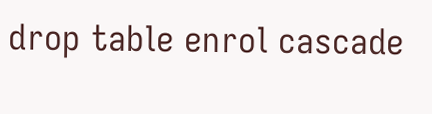drop table enrol cascade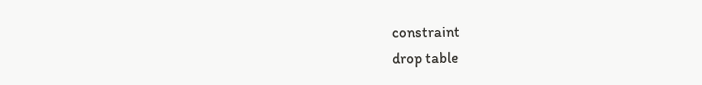constraint
drop table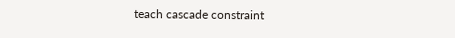teach cascade constraint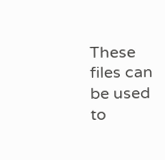These files can be used to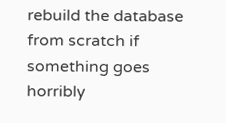rebuild the database from scratch if something goes horribly